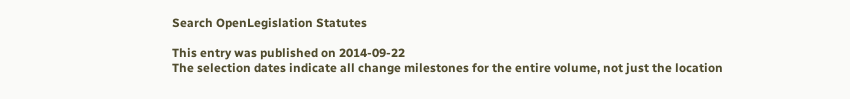Search OpenLegislation Statutes

This entry was published on 2014-09-22
The selection dates indicate all change milestones for the entire volume, not just the location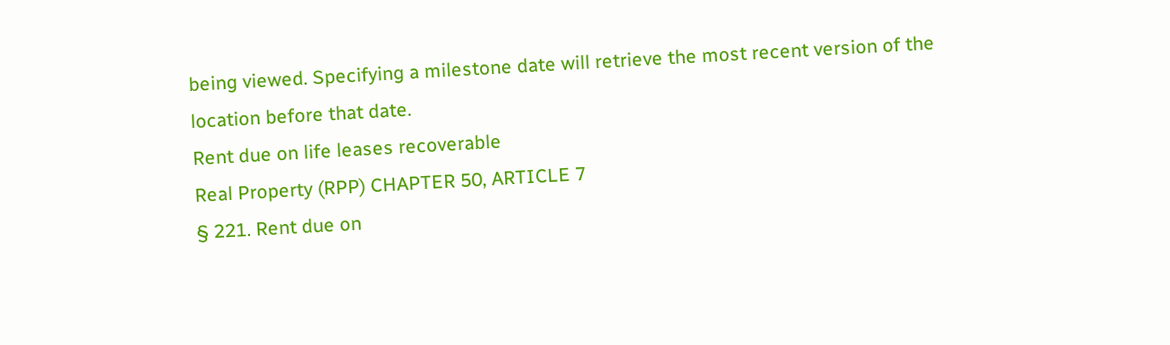being viewed. Specifying a milestone date will retrieve the most recent version of the location before that date.
Rent due on life leases recoverable
Real Property (RPP) CHAPTER 50, ARTICLE 7
§ 221. Rent due on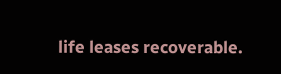life leases recoverable.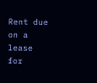Rent due on a lease for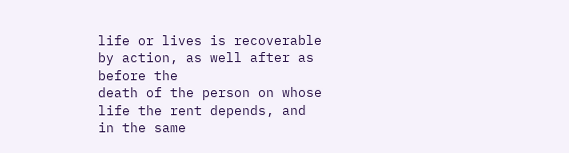life or lives is recoverable by action, as well after as before the
death of the person on whose life the rent depends, and in the same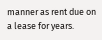manner as rent due on a lease for years.